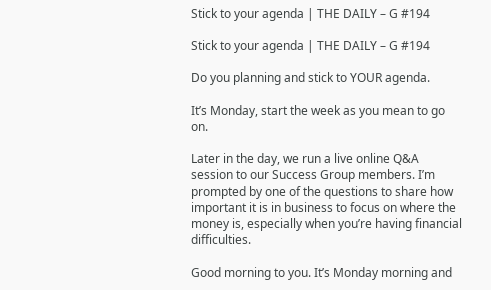Stick to your agenda | THE DAILY – G #194

Stick to your agenda | THE DAILY – G #194

Do you planning and stick to YOUR agenda.

It’s Monday, start the week as you mean to go on.

Later in the day, we run a live online Q&A session to our Success Group members. I’m prompted by one of the questions to share how important it is in business to focus on where the money is, especially when you’re having financial difficulties.

Good morning to you. It’s Monday morning and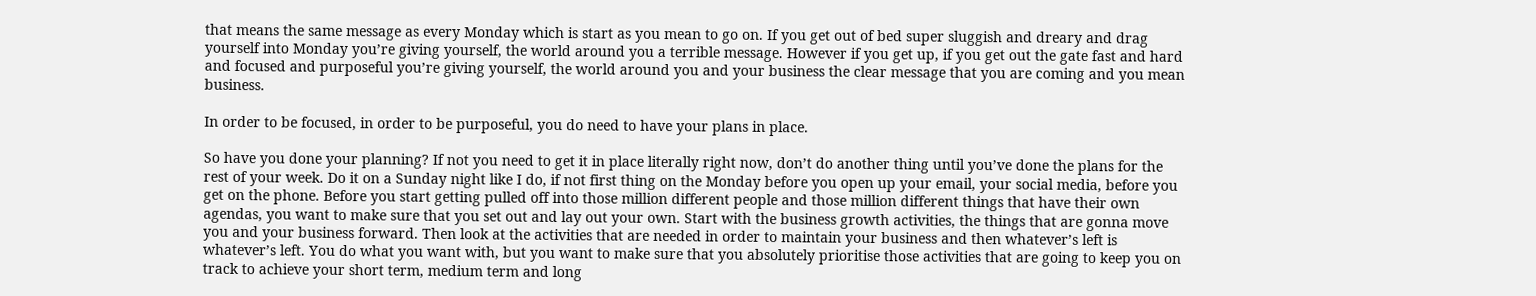that means the same message as every Monday which is start as you mean to go on. If you get out of bed super sluggish and dreary and drag yourself into Monday you’re giving yourself, the world around you a terrible message. However if you get up, if you get out the gate fast and hard and focused and purposeful you’re giving yourself, the world around you and your business the clear message that you are coming and you mean business.

In order to be focused, in order to be purposeful, you do need to have your plans in place.

So have you done your planning? If not you need to get it in place literally right now, don’t do another thing until you’ve done the plans for the rest of your week. Do it on a Sunday night like I do, if not first thing on the Monday before you open up your email, your social media, before you get on the phone. Before you start getting pulled off into those million different people and those million different things that have their own agendas, you want to make sure that you set out and lay out your own. Start with the business growth activities, the things that are gonna move you and your business forward. Then look at the activities that are needed in order to maintain your business and then whatever’s left is whatever’s left. You do what you want with, but you want to make sure that you absolutely prioritise those activities that are going to keep you on track to achieve your short term, medium term and long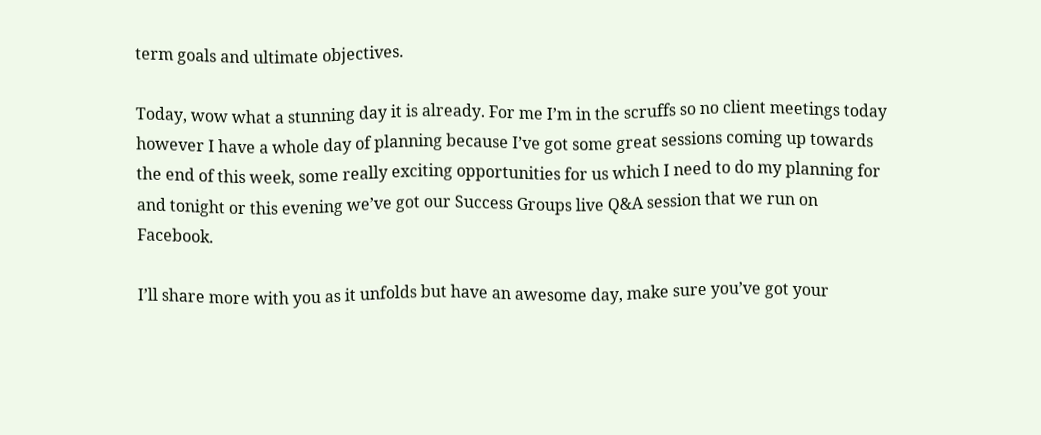term goals and ultimate objectives.

Today, wow what a stunning day it is already. For me I’m in the scruffs so no client meetings today however I have a whole day of planning because I’ve got some great sessions coming up towards the end of this week, some really exciting opportunities for us which I need to do my planning for and tonight or this evening we’ve got our Success Groups live Q&A session that we run on Facebook.

I’ll share more with you as it unfolds but have an awesome day, make sure you’ve got your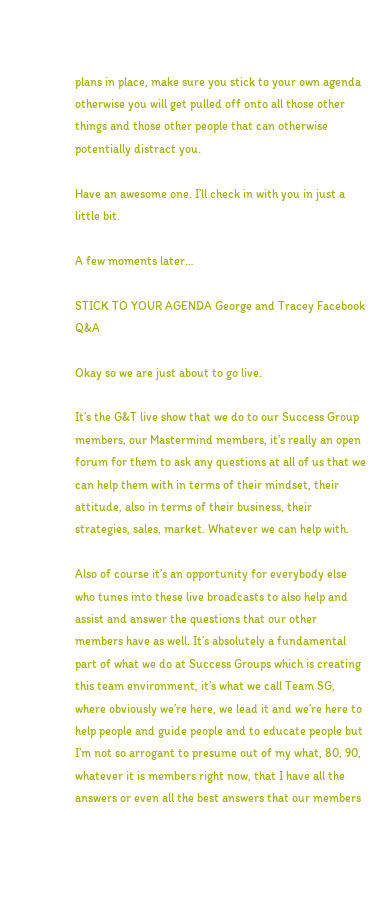plans in place, make sure you stick to your own agenda otherwise you will get pulled off onto all those other things and those other people that can otherwise potentially distract you.

Have an awesome one. I’ll check in with you in just a little bit.

A few moments later…

STICK TO YOUR AGENDA George and Tracey Facebook Q&A

Okay so we are just about to go live.

It’s the G&T live show that we do to our Success Group members, our Mastermind members, it’s really an open forum for them to ask any questions at all of us that we can help them with in terms of their mindset, their attitude, also in terms of their business, their strategies, sales, market. Whatever we can help with.

Also of course it’s an opportunity for everybody else who tunes into these live broadcasts to also help and assist and answer the questions that our other members have as well. It’s absolutely a fundamental part of what we do at Success Groups which is creating this team environment, it’s what we call Team SG, where obviously we’re here, we lead it and we’re here to help people and guide people and to educate people but I’m not so arrogant to presume out of my what, 80, 90, whatever it is members right now, that I have all the answers or even all the best answers that our members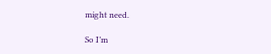might need.

So I’m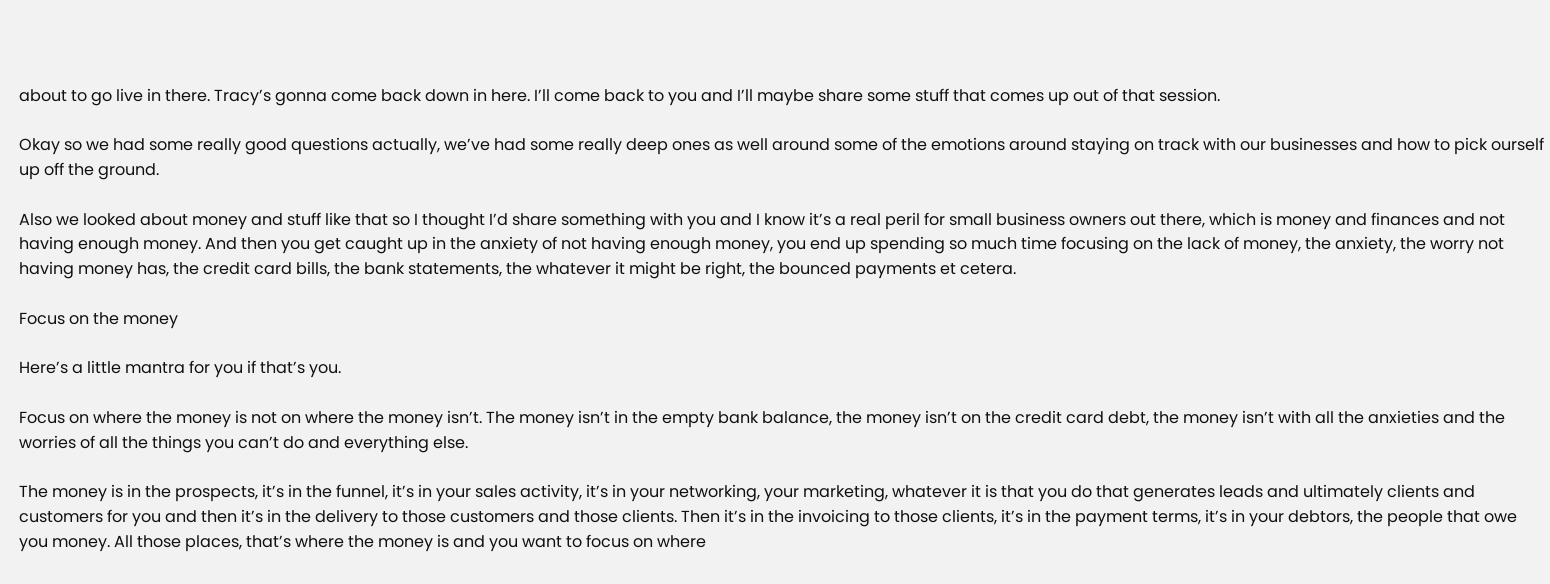about to go live in there. Tracy’s gonna come back down in here. I’ll come back to you and I’ll maybe share some stuff that comes up out of that session.

Okay so we had some really good questions actually, we’ve had some really deep ones as well around some of the emotions around staying on track with our businesses and how to pick ourself up off the ground.

Also we looked about money and stuff like that so I thought I’d share something with you and I know it’s a real peril for small business owners out there, which is money and finances and not having enough money. And then you get caught up in the anxiety of not having enough money, you end up spending so much time focusing on the lack of money, the anxiety, the worry not having money has, the credit card bills, the bank statements, the whatever it might be right, the bounced payments et cetera.

Focus on the money

Here’s a little mantra for you if that’s you.

Focus on where the money is not on where the money isn’t. The money isn’t in the empty bank balance, the money isn’t on the credit card debt, the money isn’t with all the anxieties and the worries of all the things you can’t do and everything else.

The money is in the prospects, it’s in the funnel, it’s in your sales activity, it’s in your networking, your marketing, whatever it is that you do that generates leads and ultimately clients and customers for you and then it’s in the delivery to those customers and those clients. Then it’s in the invoicing to those clients, it’s in the payment terms, it’s in your debtors, the people that owe you money. All those places, that’s where the money is and you want to focus on where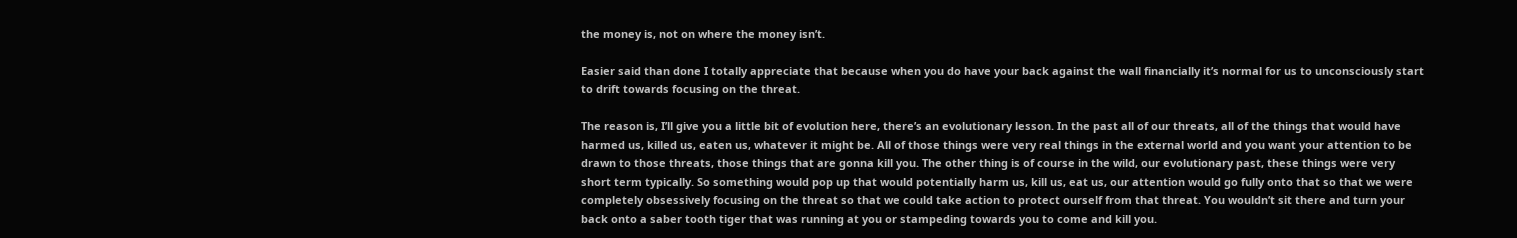the money is, not on where the money isn’t.

Easier said than done I totally appreciate that because when you do have your back against the wall financially it’s normal for us to unconsciously start to drift towards focusing on the threat.

The reason is, I’ll give you a little bit of evolution here, there’s an evolutionary lesson. In the past all of our threats, all of the things that would have harmed us, killed us, eaten us, whatever it might be. All of those things were very real things in the external world and you want your attention to be drawn to those threats, those things that are gonna kill you. The other thing is of course in the wild, our evolutionary past, these things were very short term typically. So something would pop up that would potentially harm us, kill us, eat us, our attention would go fully onto that so that we were completely obsessively focusing on the threat so that we could take action to protect ourself from that threat. You wouldn’t sit there and turn your back onto a saber tooth tiger that was running at you or stampeding towards you to come and kill you.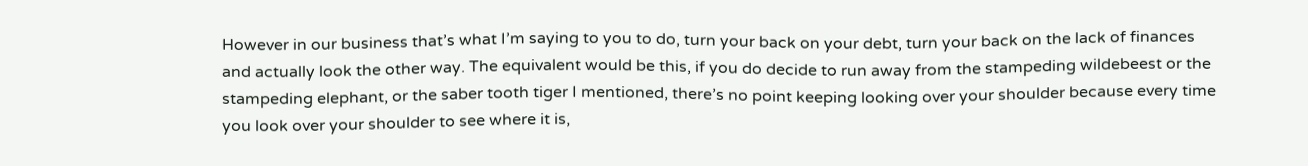However in our business that’s what I’m saying to you to do, turn your back on your debt, turn your back on the lack of finances and actually look the other way. The equivalent would be this, if you do decide to run away from the stampeding wildebeest or the stampeding elephant, or the saber tooth tiger I mentioned, there’s no point keeping looking over your shoulder because every time you look over your shoulder to see where it is,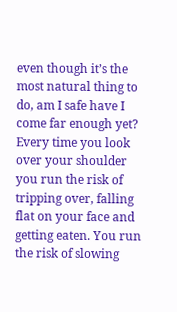even though it’s the most natural thing to do, am I safe have I come far enough yet? Every time you look over your shoulder you run the risk of tripping over, falling flat on your face and getting eaten. You run the risk of slowing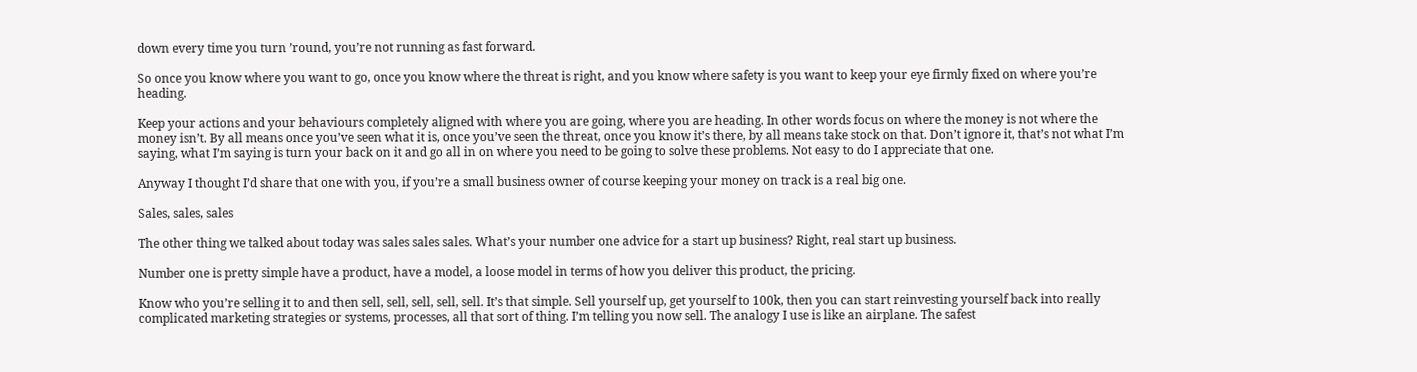down every time you turn ’round, you’re not running as fast forward.

So once you know where you want to go, once you know where the threat is right, and you know where safety is you want to keep your eye firmly fixed on where you’re heading.

Keep your actions and your behaviours completely aligned with where you are going, where you are heading. In other words focus on where the money is not where the money isn’t. By all means once you’ve seen what it is, once you’ve seen the threat, once you know it’s there, by all means take stock on that. Don’t ignore it, that’s not what I’m saying, what I’m saying is turn your back on it and go all in on where you need to be going to solve these problems. Not easy to do I appreciate that one.

Anyway I thought I’d share that one with you, if you’re a small business owner of course keeping your money on track is a real big one.

Sales, sales, sales

The other thing we talked about today was sales sales sales. What’s your number one advice for a start up business? Right, real start up business.

Number one is pretty simple have a product, have a model, a loose model in terms of how you deliver this product, the pricing.

Know who you’re selling it to and then sell, sell, sell, sell, sell. It’s that simple. Sell yourself up, get yourself to 100k, then you can start reinvesting yourself back into really complicated marketing strategies or systems, processes, all that sort of thing. I’m telling you now sell. The analogy I use is like an airplane. The safest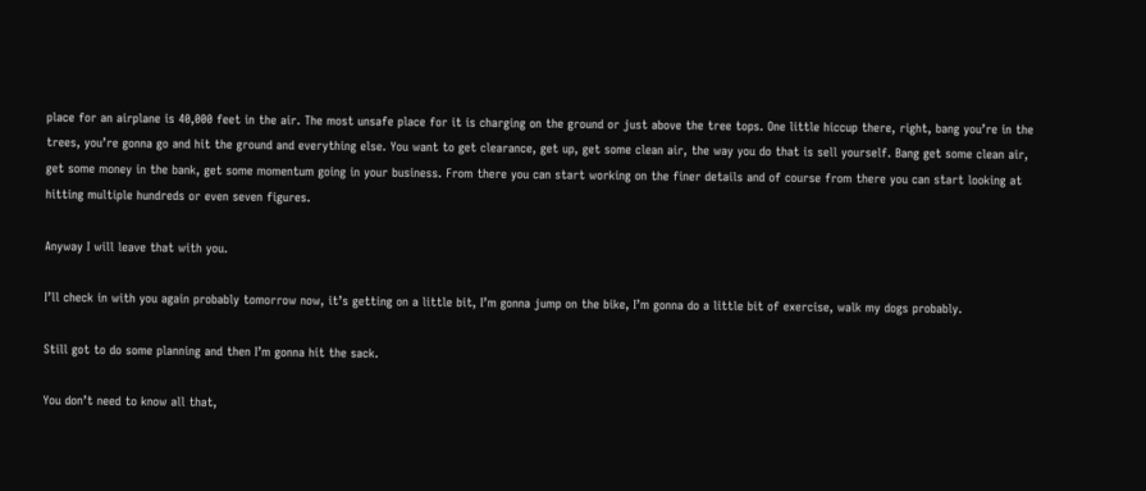place for an airplane is 40,000 feet in the air. The most unsafe place for it is charging on the ground or just above the tree tops. One little hiccup there, right, bang you’re in the trees, you’re gonna go and hit the ground and everything else. You want to get clearance, get up, get some clean air, the way you do that is sell yourself. Bang get some clean air, get some money in the bank, get some momentum going in your business. From there you can start working on the finer details and of course from there you can start looking at hitting multiple hundreds or even seven figures.

Anyway I will leave that with you.

I’ll check in with you again probably tomorrow now, it’s getting on a little bit, I’m gonna jump on the bike, I’m gonna do a little bit of exercise, walk my dogs probably.

Still got to do some planning and then I’m gonna hit the sack.

You don’t need to know all that,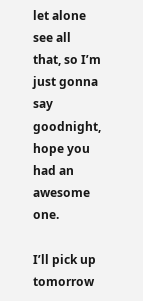let alone see all that, so I’m just gonna say goodnight, hope you had an awesome one.

I’ll pick up tomorrow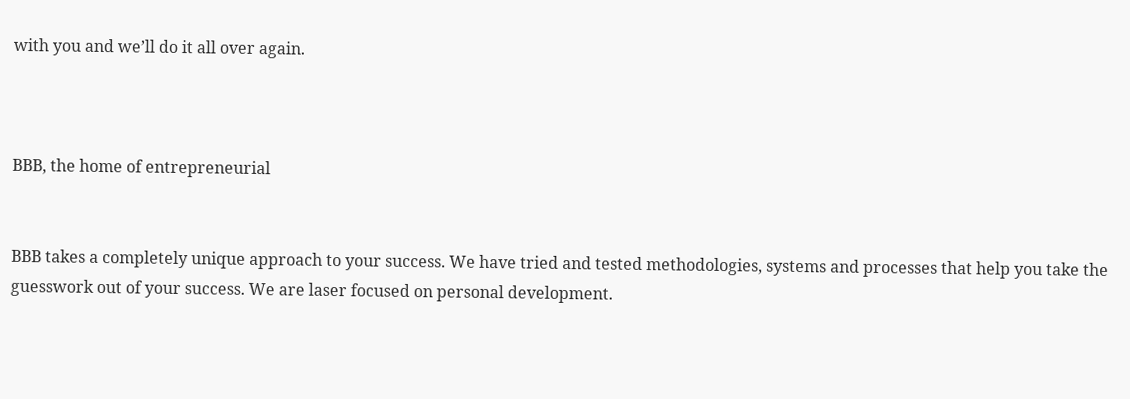with you and we’ll do it all over again.



BBB, the home of entrepreneurial


BBB takes a completely unique approach to your success. We have tried and tested methodologies, systems and processes that help you take the guesswork out of your success. We are laser focused on personal development.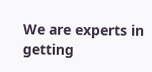We are experts in getting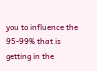you to influence the 95-99% that is getting in the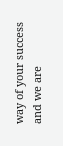way of your success and we are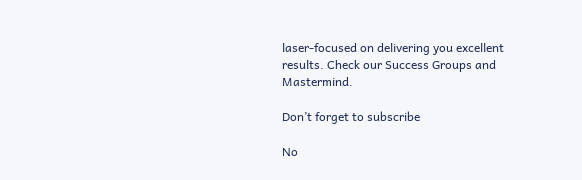laser-focused on delivering you excellent results. Check our Success Groups and Mastermind.

Don’t forget to subscribe

No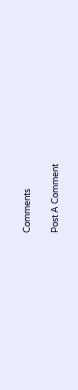Comments

Post A Comment